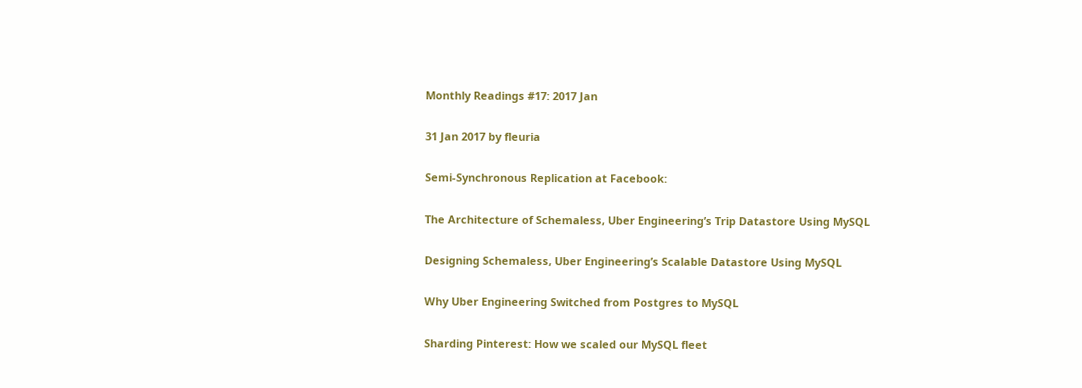Monthly Readings #17: 2017 Jan

31 Jan 2017 by fleuria

Semi-Synchronous Replication at Facebook:

The Architecture of Schemaless, Uber Engineering’s Trip Datastore Using MySQL

Designing Schemaless, Uber Engineering’s Scalable Datastore Using MySQL

Why Uber Engineering Switched from Postgres to MySQL

Sharding Pinterest: How we scaled our MySQL fleet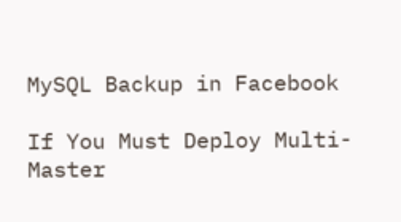MySQL Backup in Facebook

If You Must Deploy Multi-Master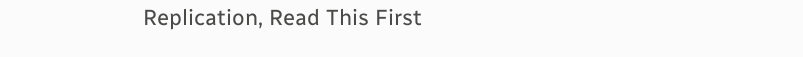Replication, Read This First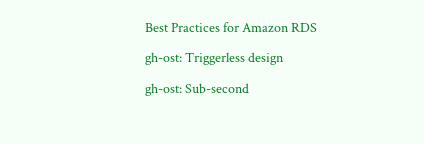Best Practices for Amazon RDS

gh-ost: Triggerless design

gh-ost: Sub-second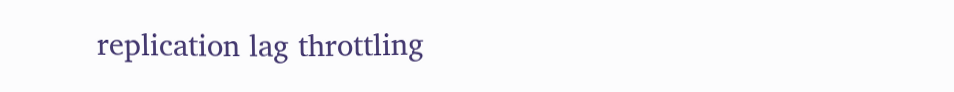replication lag throttling